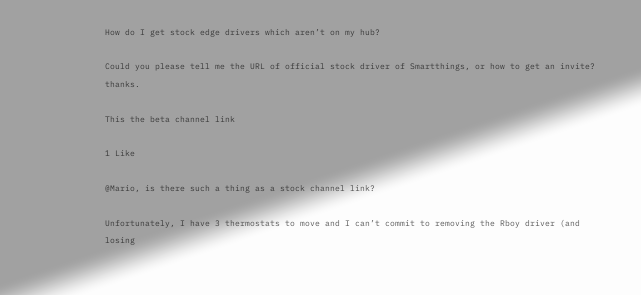How do I get stock edge drivers which aren’t on my hub?

Could you please tell me the URL of official stock driver of Smartthings, or how to get an invite? thanks.

This the beta channel link

1 Like

@Mario, is there such a thing as a stock channel link?

Unfortunately, I have 3 thermostats to move and I can’t commit to removing the Rboy driver (and losing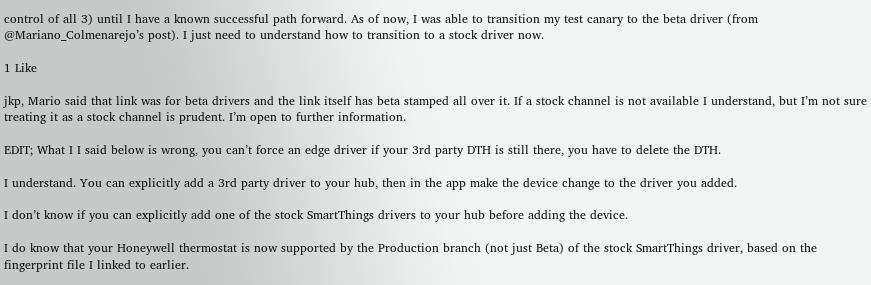control of all 3) until I have a known successful path forward. As of now, I was able to transition my test canary to the beta driver (from @Mariano_Colmenarejo’s post). I just need to understand how to transition to a stock driver now.

1 Like

jkp, Mario said that link was for beta drivers and the link itself has beta stamped all over it. If a stock channel is not available I understand, but I’m not sure treating it as a stock channel is prudent. I’m open to further information.

EDIT; What I I said below is wrong, you can’t force an edge driver if your 3rd party DTH is still there, you have to delete the DTH.

I understand. You can explicitly add a 3rd party driver to your hub, then in the app make the device change to the driver you added.

I don’t know if you can explicitly add one of the stock SmartThings drivers to your hub before adding the device.

I do know that your Honeywell thermostat is now supported by the Production branch (not just Beta) of the stock SmartThings driver, based on the fingerprint file I linked to earlier.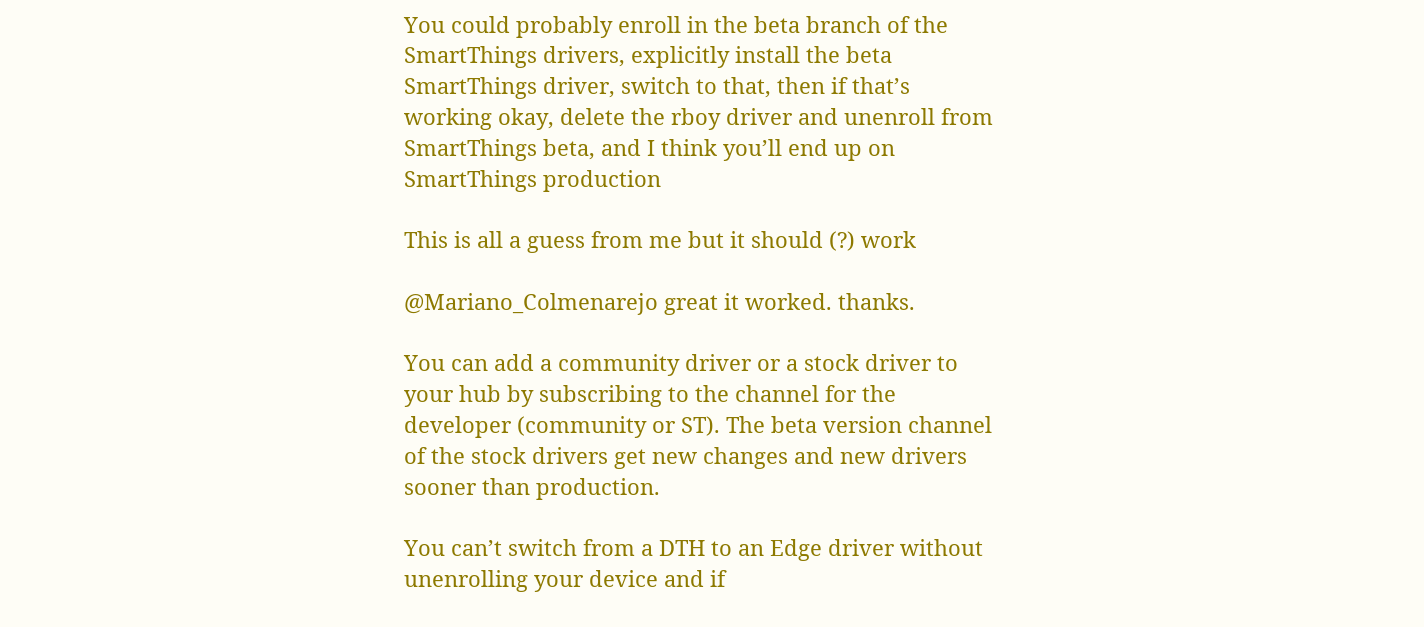You could probably enroll in the beta branch of the SmartThings drivers, explicitly install the beta SmartThings driver, switch to that, then if that’s working okay, delete the rboy driver and unenroll from SmartThings beta, and I think you’ll end up on SmartThings production

This is all a guess from me but it should (?) work

@Mariano_Colmenarejo great it worked. thanks.

You can add a community driver or a stock driver to your hub by subscribing to the channel for the developer (community or ST). The beta version channel of the stock drivers get new changes and new drivers sooner than production.

You can’t switch from a DTH to an Edge driver without unenrolling your device and if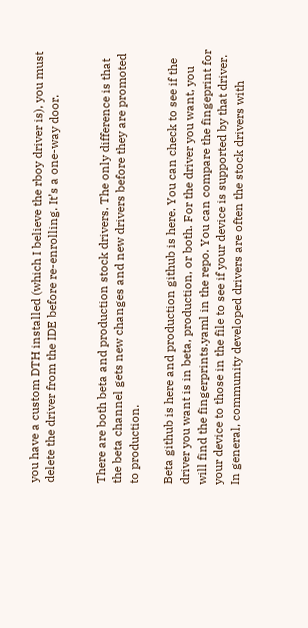you have a custom DTH installed (which I believe the rboy driver is), you must delete the driver from the IDE before re-enrolling. It’s a one-way door.


There are both beta and production stock drivers. The only difference is that the beta channel gets new changes and new drivers before they are promoted to production.

Beta github is here and production github is here. You can check to see if the driver you want is in beta, production, or both. For the driver you want, you will find the fingerprints.yaml in the repo. You can compare the fingeprint for your device to those in the file to see if your device is supported by that driver. In general, community developed drivers are often the stock drivers with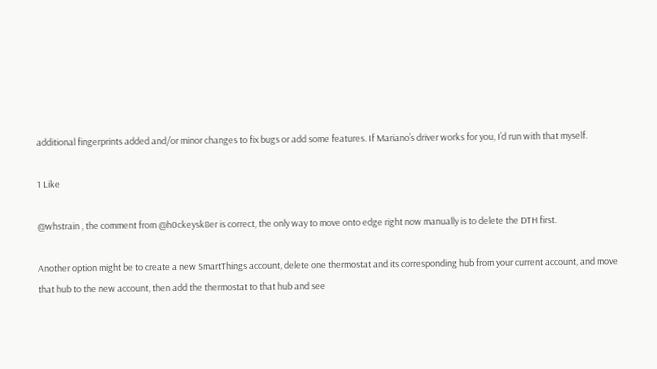additional fingerprints added and/or minor changes to fix bugs or add some features. If Mariano’s driver works for you, I’d run with that myself.

1 Like

@whstrain , the comment from @h0ckeysk8er is correct, the only way to move onto edge right now manually is to delete the DTH first.

Another option might be to create a new SmartThings account, delete one thermostat and its corresponding hub from your current account, and move that hub to the new account, then add the thermostat to that hub and see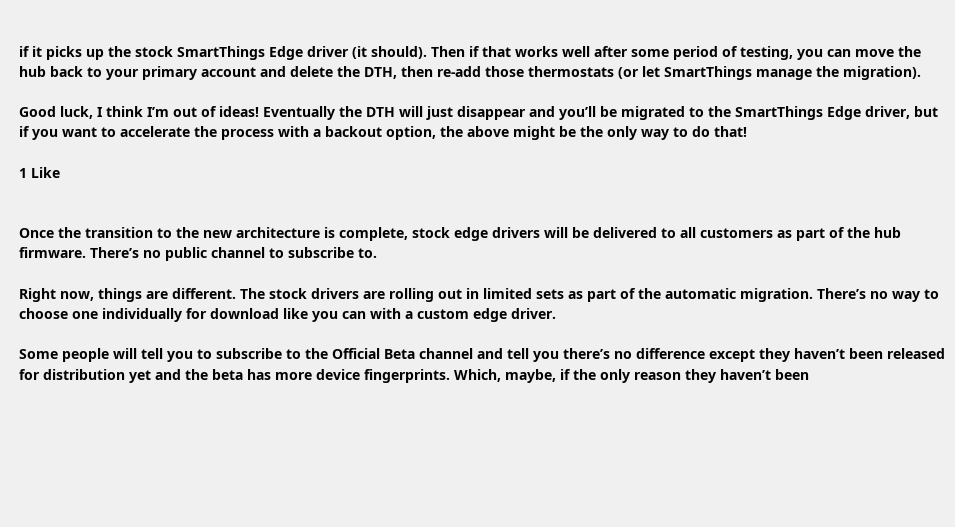if it picks up the stock SmartThings Edge driver (it should). Then if that works well after some period of testing, you can move the hub back to your primary account and delete the DTH, then re-add those thermostats (or let SmartThings manage the migration).

Good luck, I think I’m out of ideas! Eventually the DTH will just disappear and you’ll be migrated to the SmartThings Edge driver, but if you want to accelerate the process with a backout option, the above might be the only way to do that!

1 Like


Once the transition to the new architecture is complete, stock edge drivers will be delivered to all customers as part of the hub firmware. There’s no public channel to subscribe to.

Right now, things are different. The stock drivers are rolling out in limited sets as part of the automatic migration. There’s no way to choose one individually for download like you can with a custom edge driver.

Some people will tell you to subscribe to the Official Beta channel and tell you there’s no difference except they haven’t been released for distribution yet and the beta has more device fingerprints. Which, maybe, if the only reason they haven’t been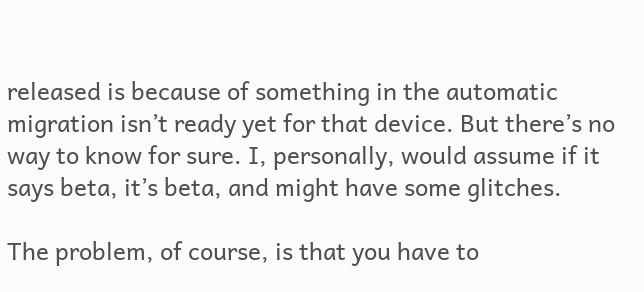released is because of something in the automatic migration isn’t ready yet for that device. But there’s no way to know for sure. I, personally, would assume if it says beta, it’s beta, and might have some glitches.

The problem, of course, is that you have to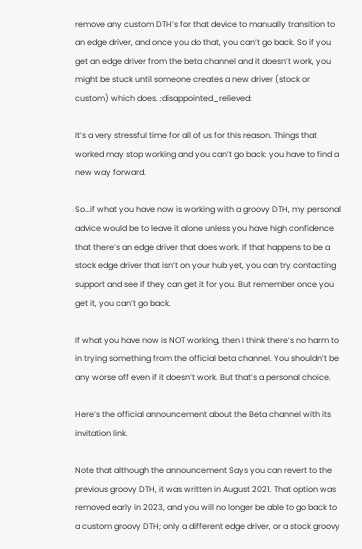remove any custom DTH’s for that device to manually transition to an edge driver, and once you do that, you can’t go back. So if you get an edge driver from the beta channel and it doesn’t work, you might be stuck until someone creates a new driver (stock or custom) which does. :disappointed_relieved:

It’s a very stressful time for all of us for this reason. Things that worked may stop working and you can’t go back: you have to find a new way forward.

So…if what you have now is working with a groovy DTH, my personal advice would be to leave it alone unless you have high confidence that there’s an edge driver that does work. If that happens to be a stock edge driver that isn’t on your hub yet, you can try contacting support and see if they can get it for you. But remember once you get it, you can’t go back.

If what you have now is NOT working, then I think there’s no harm to in trying something from the official beta channel. You shouldn’t be any worse off even if it doesn’t work. But that’s a personal choice.

Here’s the official announcement about the Beta channel with its invitation link.

Note that although the announcement Says you can revert to the previous groovy DTH, it was written in August 2021. That option was removed early in 2023, and you will no longer be able to go back to a custom groovy DTH; only a different edge driver, or a stock groovy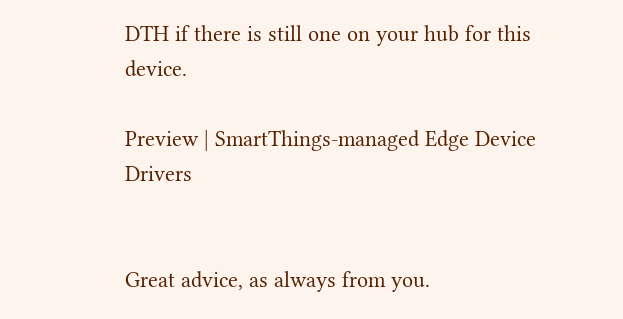DTH if there is still one on your hub for this device.

Preview | SmartThings-managed Edge Device Drivers


Great advice, as always from you.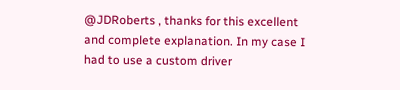@JDRoberts , thanks for this excellent and complete explanation. In my case I had to use a custom driver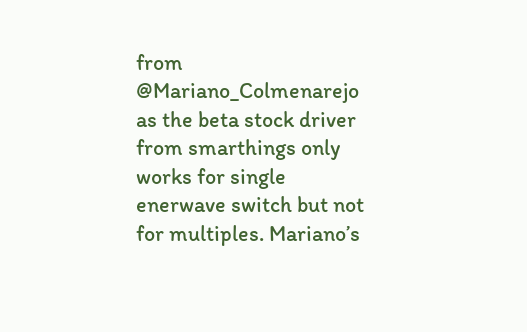from @Mariano_Colmenarejo as the beta stock driver from smarthings only works for single enerwave switch but not for multiples. Mariano’s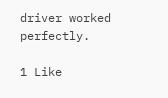driver worked perfectly.

1 Like